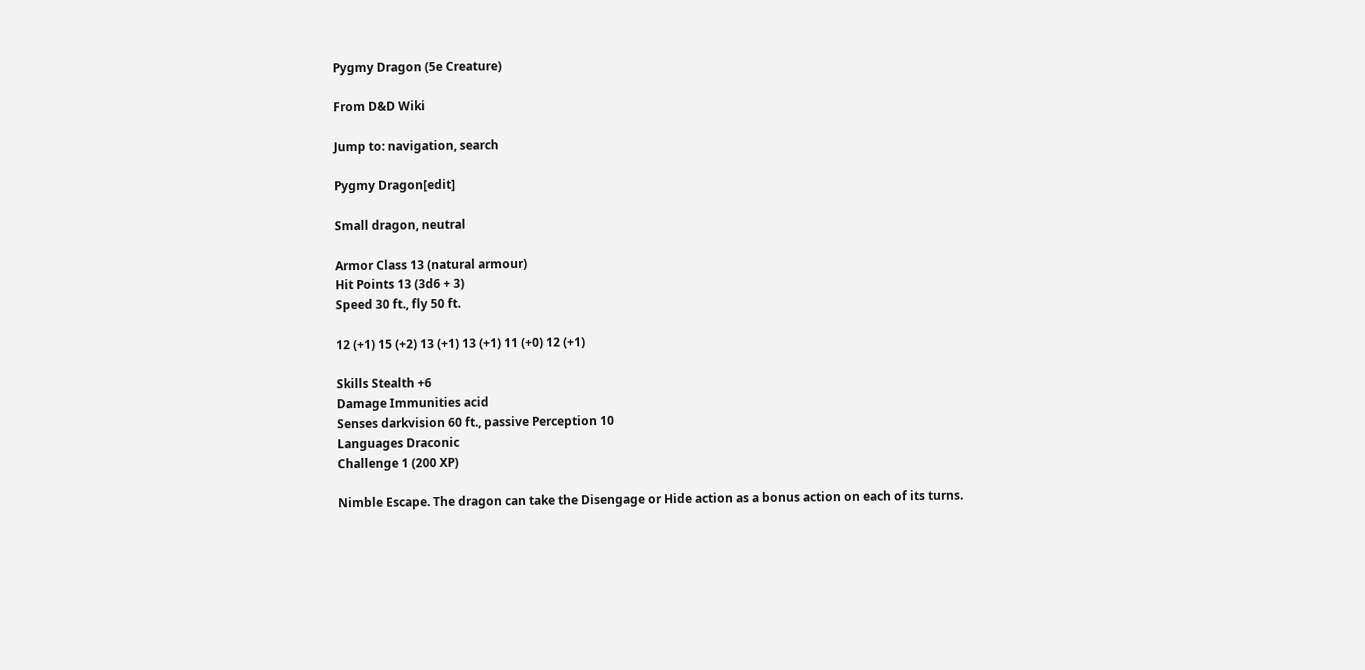Pygmy Dragon (5e Creature)

From D&D Wiki

Jump to: navigation, search

Pygmy Dragon[edit]

Small dragon, neutral

Armor Class 13 (natural armour)
Hit Points 13 (3d6 + 3)
Speed 30 ft., fly 50 ft.

12 (+1) 15 (+2) 13 (+1) 13 (+1) 11 (+0) 12 (+1)

Skills Stealth +6
Damage Immunities acid
Senses darkvision 60 ft., passive Perception 10
Languages Draconic
Challenge 1 (200 XP)

Nimble Escape. The dragon can take the Disengage or Hide action as a bonus action on each of its turns.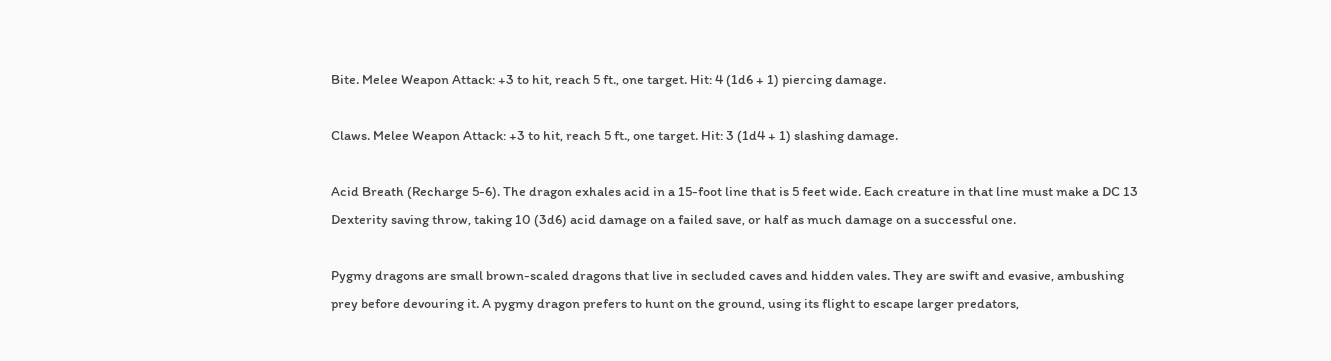Bite. Melee Weapon Attack: +3 to hit, reach 5 ft., one target. Hit: 4 (1d6 + 1) piercing damage.

Claws. Melee Weapon Attack: +3 to hit, reach 5 ft., one target. Hit: 3 (1d4 + 1) slashing damage.

Acid Breath (Recharge 5-6). The dragon exhales acid in a 15-foot line that is 5 feet wide. Each creature in that line must make a DC 13 Dexterity saving throw, taking 10 (3d6) acid damage on a failed save, or half as much damage on a successful one.

Pygmy dragons are small brown-scaled dragons that live in secluded caves and hidden vales. They are swift and evasive, ambushing prey before devouring it. A pygmy dragon prefers to hunt on the ground, using its flight to escape larger predators,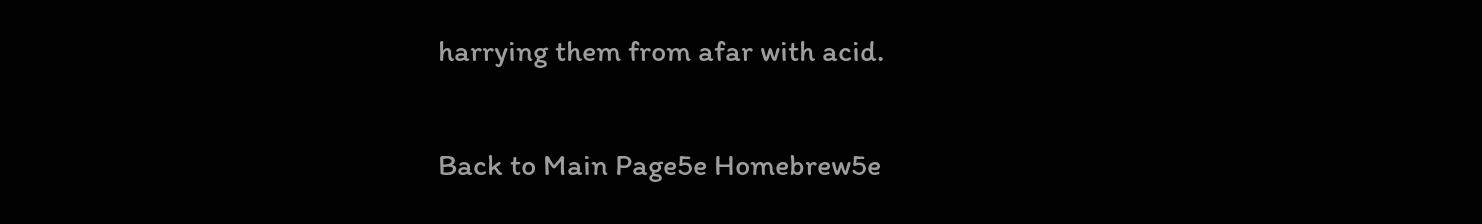harrying them from afar with acid.

Back to Main Page5e Homebrew5e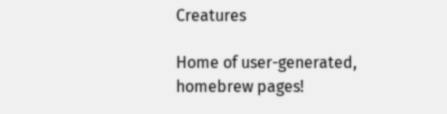Creatures

Home of user-generated,
homebrew pages!